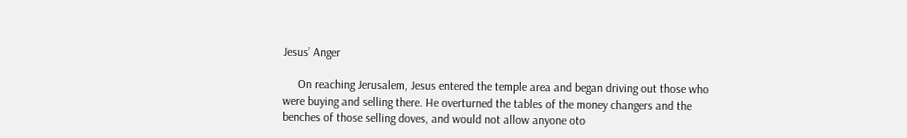Jesus’ Anger

     On reaching Jerusalem, Jesus entered the temple area and began driving out those who were buying and selling there. He overturned the tables of the money changers and the benches of those selling doves, and would not allow anyone oto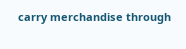carry merchandise through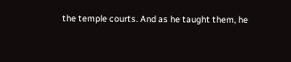the temple courts. And as he taught them, he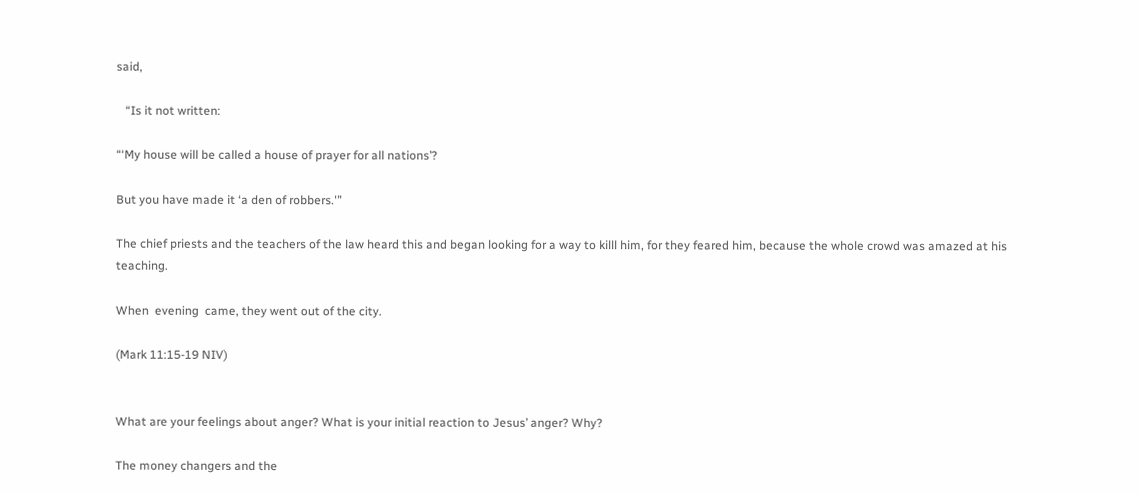said,

   “Is it not written:

“‘My house will be called a house of prayer for all nations’?

But you have made it ‘a den of robbers.'”

The chief priests and the teachers of the law heard this and began looking for a way to killl him, for they feared him, because the whole crowd was amazed at his teaching.

When  evening  came, they went out of the city.

(Mark 11:15-19 NIV)


What are your feelings about anger? What is your initial reaction to Jesus’ anger? Why?

The money changers and the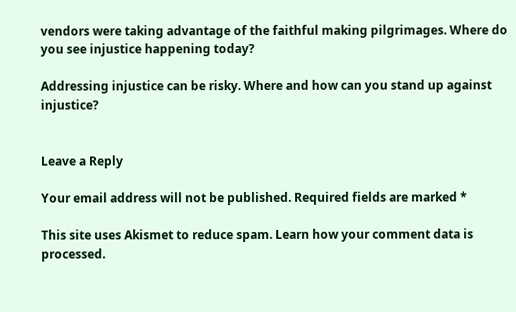vendors were taking advantage of the faithful making pilgrimages. Where do you see injustice happening today?

Addressing injustice can be risky. Where and how can you stand up against injustice?


Leave a Reply

Your email address will not be published. Required fields are marked *

This site uses Akismet to reduce spam. Learn how your comment data is processed.